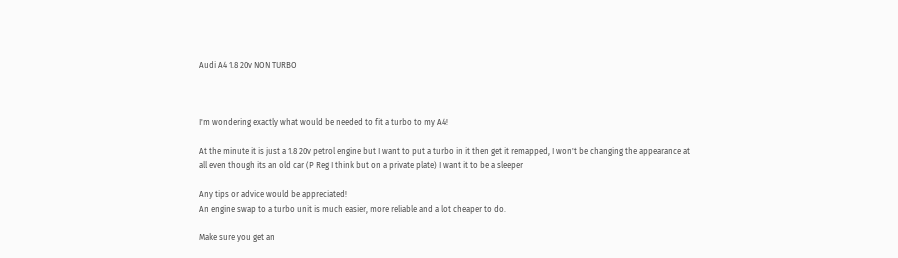Audi A4 1.8 20v NON TURBO



I'm wondering exactly what would be needed to fit a turbo to my A4!

At the minute it is just a 1.8 20v petrol engine but I want to put a turbo in it then get it remapped, I won't be changing the appearance at all even though its an old car (P Reg I think but on a private plate) I want it to be a sleeper

Any tips or advice would be appreciated!
An engine swap to a turbo unit is much easier, more reliable and a lot cheaper to do.

Make sure you get an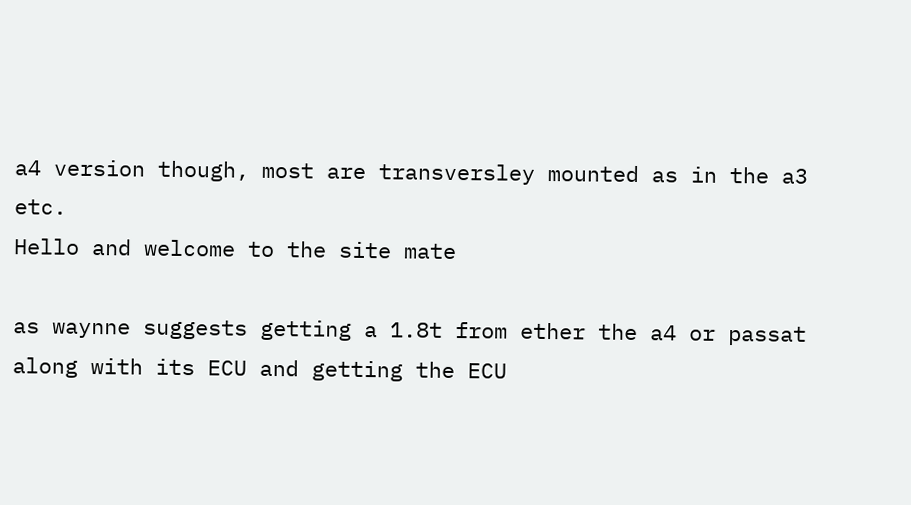a4 version though, most are transversley mounted as in the a3 etc.
Hello and welcome to the site mate

as waynne suggests getting a 1.8t from ether the a4 or passat along with its ECU and getting the ECU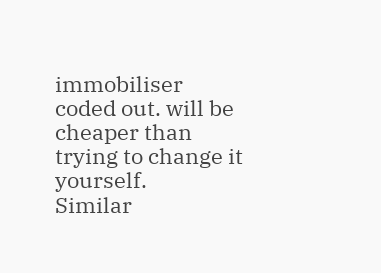immobiliser coded out. will be cheaper than trying to change it yourself.
Similar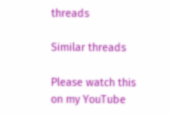threads

Similar threads

Please watch this on my YouTube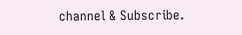channel & Subscribe.